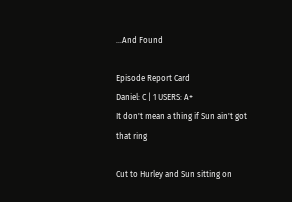…And Found

Episode Report Card
Daniel: C | 1 USERS: A+
It don't mean a thing if Sun ain't got that ring

Cut to Hurley and Sun sitting on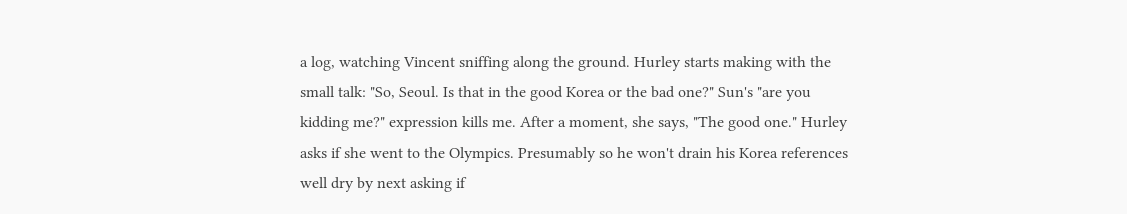a log, watching Vincent sniffing along the ground. Hurley starts making with the small talk: "So, Seoul. Is that in the good Korea or the bad one?" Sun's "are you kidding me?" expression kills me. After a moment, she says, "The good one." Hurley asks if she went to the Olympics. Presumably so he won't drain his Korea references well dry by next asking if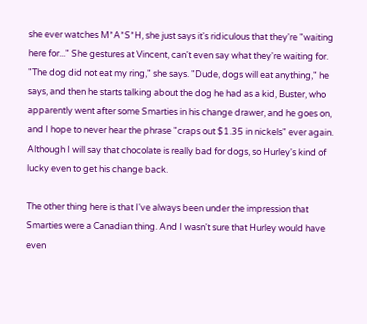she ever watches M*A*S*H, she just says it's ridiculous that they're "waiting here for..." She gestures at Vincent, can't even say what they're waiting for. "The dog did not eat my ring," she says. "Dude, dogs will eat anything," he says, and then he starts talking about the dog he had as a kid, Buster, who apparently went after some Smarties in his change drawer, and he goes on, and I hope to never hear the phrase "craps out $1.35 in nickels" ever again. Although I will say that chocolate is really bad for dogs, so Hurley's kind of lucky even to get his change back.

The other thing here is that I've always been under the impression that Smarties were a Canadian thing. And I wasn't sure that Hurley would have even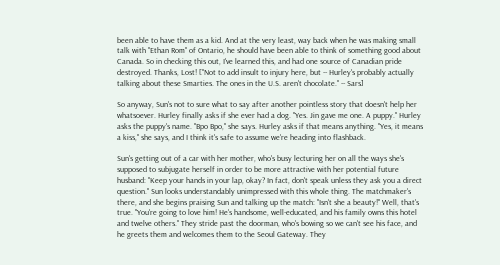been able to have them as a kid. And at the very least, way back when he was making small talk with "Ethan Rom" of Ontario, he should have been able to think of something good about Canada. So in checking this out, I've learned this, and had one source of Canadian pride destroyed. Thanks, Lost! ["Not to add insult to injury here, but -- Hurley's probably actually talking about these Smarties. The ones in the U.S. aren't chocolate." -- Sars]

So anyway, Sun's not to sure what to say after another pointless story that doesn't help her whatsoever. Hurley finally asks if she ever had a dog. "Yes. Jin gave me one. A puppy." Hurley asks the puppy's name. "Bpo Bpo," she says. Hurley asks if that means anything. "Yes, it means a kiss," she says, and I think it's safe to assume we're heading into flashback.

Sun's getting out of a car with her mother, who's busy lecturing her on all the ways she's supposed to subjugate herself in order to be more attractive with her potential future husband: "Keep your hands in your lap, okay? In fact, don't speak unless they ask you a direct question." Sun looks understandably unimpressed with this whole thing. The matchmaker's there, and she begins praising Sun and talking up the match: "Isn't she a beauty!" Well, that's true. "You're going to love him! He's handsome, well-educated, and his family owns this hotel and twelve others." They stride past the doorman, who's bowing so we can't see his face, and he greets them and welcomes them to the Seoul Gateway. They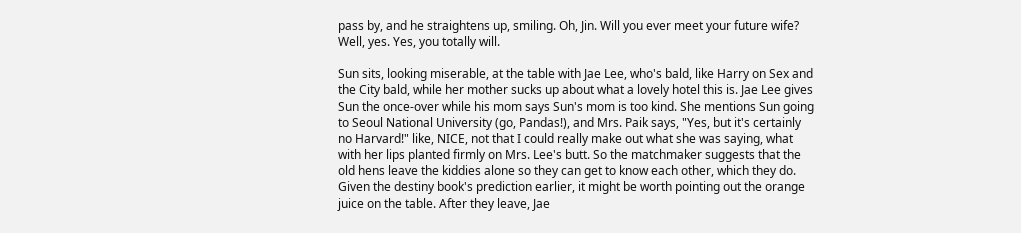pass by, and he straightens up, smiling. Oh, Jin. Will you ever meet your future wife? Well, yes. Yes, you totally will.

Sun sits, looking miserable, at the table with Jae Lee, who's bald, like Harry on Sex and the City bald, while her mother sucks up about what a lovely hotel this is. Jae Lee gives Sun the once-over while his mom says Sun's mom is too kind. She mentions Sun going to Seoul National University (go, Pandas!), and Mrs. Paik says, "Yes, but it's certainly no Harvard!" like, NICE, not that I could really make out what she was saying, what with her lips planted firmly on Mrs. Lee's butt. So the matchmaker suggests that the old hens leave the kiddies alone so they can get to know each other, which they do. Given the destiny book's prediction earlier, it might be worth pointing out the orange juice on the table. After they leave, Jae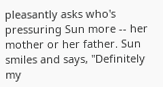pleasantly asks who's pressuring Sun more -- her mother or her father. Sun smiles and says, "Definitely my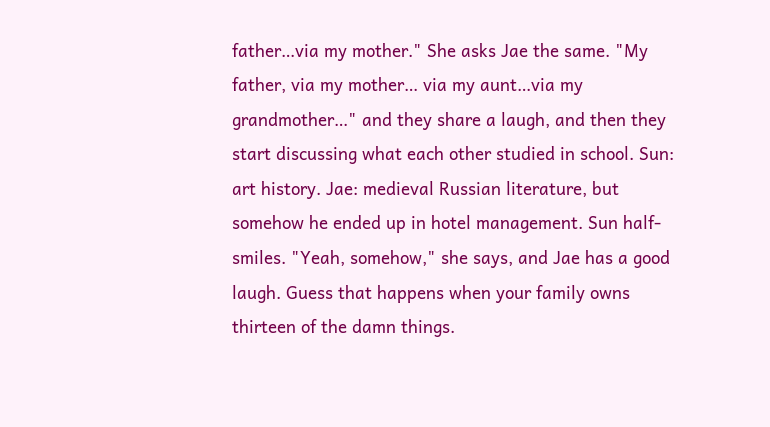father…via my mother." She asks Jae the same. "My father, via my mother… via my aunt…via my grandmother…" and they share a laugh, and then they start discussing what each other studied in school. Sun: art history. Jae: medieval Russian literature, but somehow he ended up in hotel management. Sun half-smiles. "Yeah, somehow," she says, and Jae has a good laugh. Guess that happens when your family owns thirteen of the damn things.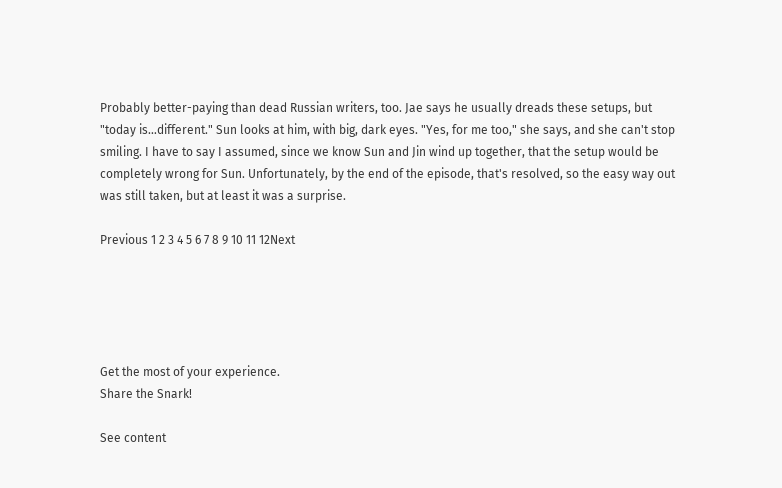Probably better-paying than dead Russian writers, too. Jae says he usually dreads these setups, but "today is…different." Sun looks at him, with big, dark eyes. "Yes, for me too," she says, and she can't stop smiling. I have to say I assumed, since we know Sun and Jin wind up together, that the setup would be completely wrong for Sun. Unfortunately, by the end of the episode, that's resolved, so the easy way out was still taken, but at least it was a surprise.

Previous 1 2 3 4 5 6 7 8 9 10 11 12Next





Get the most of your experience.
Share the Snark!

See content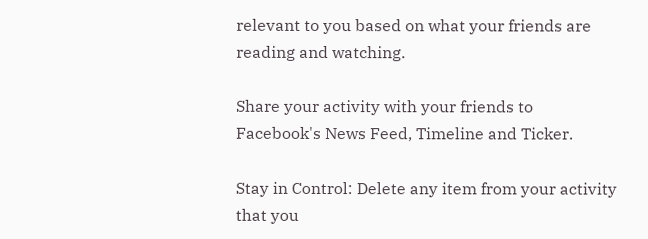relevant to you based on what your friends are reading and watching.

Share your activity with your friends to Facebook's News Feed, Timeline and Ticker.

Stay in Control: Delete any item from your activity that you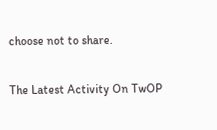choose not to share.

The Latest Activity On TwOP